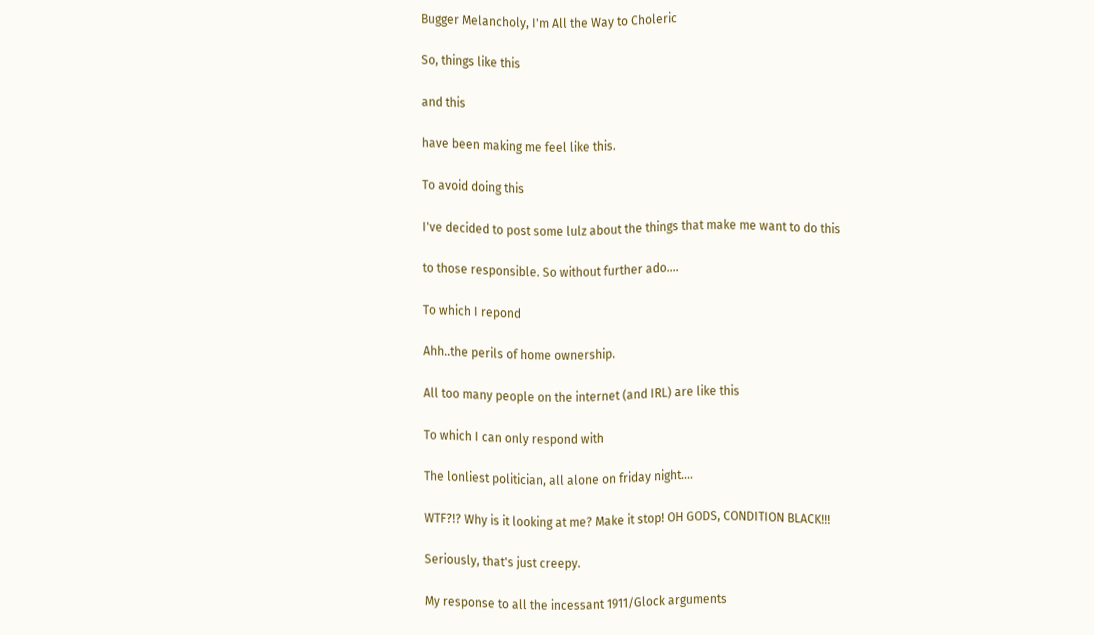Bugger Melancholy, I'm All the Way to Choleric

So, things like this

and this

have been making me feel like this.

To avoid doing this

I've decided to post some lulz about the things that make me want to do this

to those responsible. So without further ado....

To which I repond

Ahh..the perils of home ownership.

All too many people on the internet (and IRL) are like this

To which I can only respond with

The lonliest politician, all alone on friday night....

WTF?!? Why is it looking at me? Make it stop! OH GODS, CONDITION BLACK!!!

Seriously, that's just creepy.

My response to all the incessant 1911/Glock arguments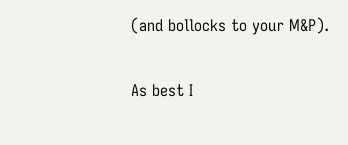(and bollocks to your M&P).

As best I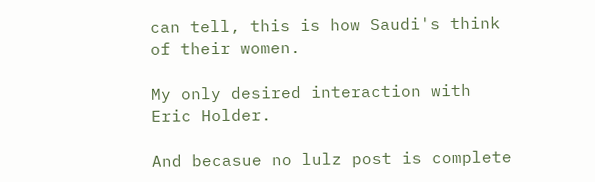can tell, this is how Saudi's think of their women.

My only desired interaction with Eric Holder.

And becasue no lulz post is complete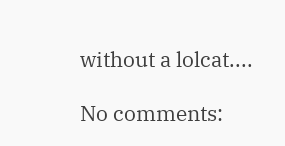without a lolcat....

No comments: